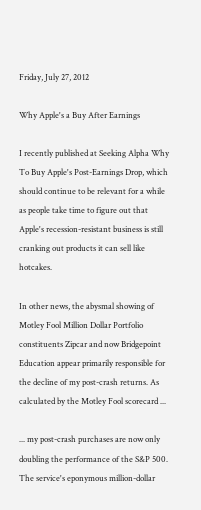Friday, July 27, 2012

Why Apple's a Buy After Earnings

I recently published at Seeking Alpha Why To Buy Apple's Post-Earnings Drop, which should continue to be relevant for a while as people take time to figure out that Apple's recession-resistant business is still cranking out products it can sell like hotcakes.

In other news, the abysmal showing of Motley Fool Million Dollar Portfolio constituents Zipcar and now Bridgepoint Education appear primarily responsible for the decline of my post-crash returns. As calculated by the Motley Fool scorecard ...

... my post-crash purchases are now only doubling the performance of the S&P 500. The service's eponymous million-dollar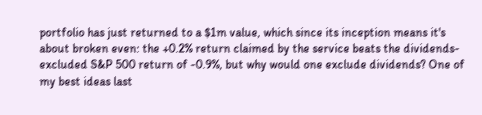portfolio has just returned to a $1m value, which since its inception means it's about broken even: the +0.2% return claimed by the service beats the dividends-excluded S&P 500 return of -0.9%, but why would one exclude dividends? One of my best ideas last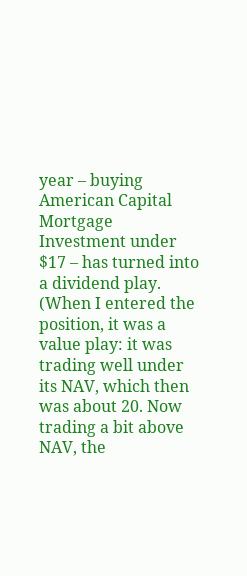year – buying American Capital Mortgage Investment under $17 – has turned into a dividend play. (When I entered the position, it was a value play: it was trading well under its NAV, which then was about 20. Now trading a bit above NAV, the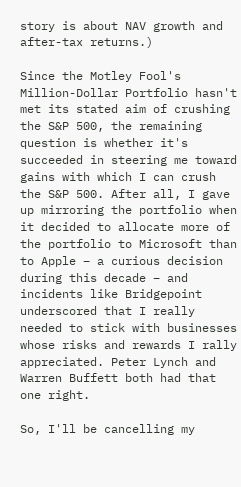story is about NAV growth and after-tax returns.)

Since the Motley Fool's Million-Dollar Portfolio hasn't met its stated aim of crushing the S&P 500, the remaining question is whether it's succeeded in steering me toward gains with which I can crush the S&P 500. After all, I gave up mirroring the portfolio when it decided to allocate more of the portfolio to Microsoft than to Apple – a curious decision during this decade – and incidents like Bridgepoint underscored that I really needed to stick with businesses whose risks and rewards I rally appreciated. Peter Lynch and Warren Buffett both had that one right.

So, I'll be cancelling my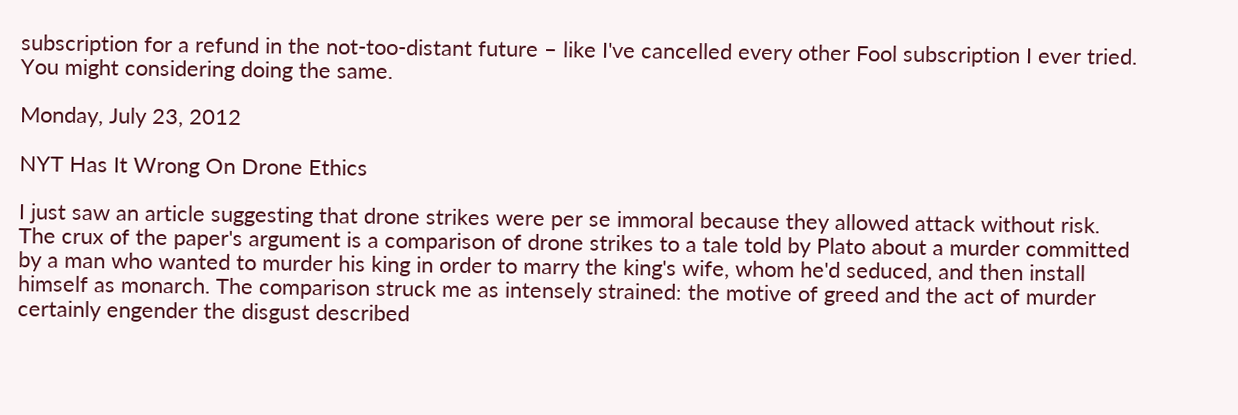subscription for a refund in the not-too-distant future – like I've cancelled every other Fool subscription I ever tried. You might considering doing the same.

Monday, July 23, 2012

NYT Has It Wrong On Drone Ethics

I just saw an article suggesting that drone strikes were per se immoral because they allowed attack without risk. The crux of the paper's argument is a comparison of drone strikes to a tale told by Plato about a murder committed by a man who wanted to murder his king in order to marry the king's wife, whom he'd seduced, and then install himself as monarch. The comparison struck me as intensely strained: the motive of greed and the act of murder certainly engender the disgust described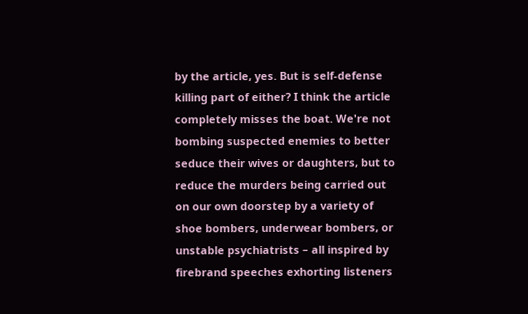by the article, yes. But is self-defense killing part of either? I think the article completely misses the boat. We're not bombing suspected enemies to better seduce their wives or daughters, but to reduce the murders being carried out on our own doorstep by a variety of shoe bombers, underwear bombers, or unstable psychiatrists – all inspired by firebrand speeches exhorting listeners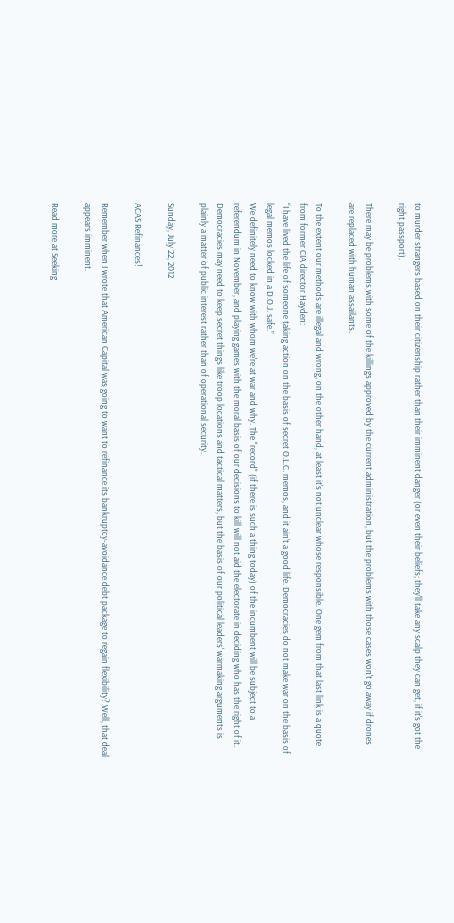to murder strangers based on their citizenship rather than their imminent danger (or even their beliefs; they'll take any scalp they can get, if it's got the right passport).

There may be problems with some of the killings approved by the current administration, but the problems with those cases won't go away if drones are replaced with human assailants.

To the extent our methods are illegal and wrong, on the other hand, at least it's not unclear whose responsible. One gem from that last link is a quote from former CIA director Hayden:
“I have lived the life of someone taking action on the basis of secret O.L.C. memos, and it ain’t a good life. Democracies do not make war on the basis of legal memos locked in a D.O.J. safe.”
We definitely need to know with whom we're at war and why. The "record" (if there is such a thing today) of the incumbent will be subject to a referendum in November, and playing games with the moral basis of our decisions to kill will not aid the electorate in deciding who has the right of it. Democracies may need to keep secret things like troop locations and tactical matters, but the basis of our political leaders' warmaking arguments is plainly a matter of public interest rather than of operational security.

Sunday, July 22, 2012

ACAS Refinances!

Remember when I wrote that American Capital was going to want to refinance its bankruptcy-avoidance debt package to regain flexibility? Well, that deal appears imminent.

Read more at Seeking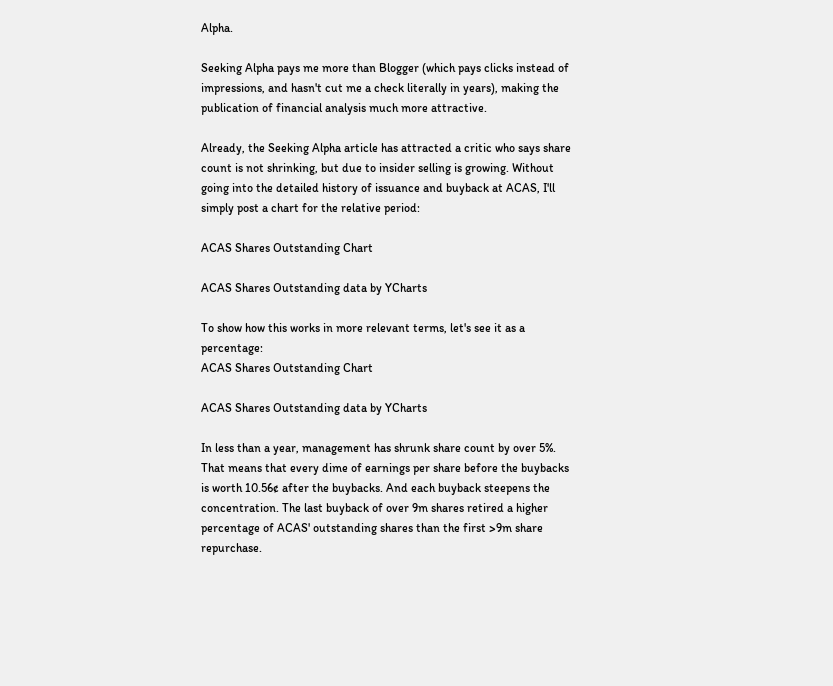Alpha.

Seeking Alpha pays me more than Blogger (which pays clicks instead of impressions, and hasn't cut me a check literally in years), making the publication of financial analysis much more attractive.

Already, the Seeking Alpha article has attracted a critic who says share count is not shrinking, but due to insider selling is growing. Without going into the detailed history of issuance and buyback at ACAS, I'll simply post a chart for the relative period:

ACAS Shares Outstanding Chart

ACAS Shares Outstanding data by YCharts

To show how this works in more relevant terms, let's see it as a percentage:
ACAS Shares Outstanding Chart

ACAS Shares Outstanding data by YCharts

In less than a year, management has shrunk share count by over 5%. That means that every dime of earnings per share before the buybacks is worth 10.56¢ after the buybacks. And each buyback steepens the concentration. The last buyback of over 9m shares retired a higher percentage of ACAS' outstanding shares than the first >9m share repurchase.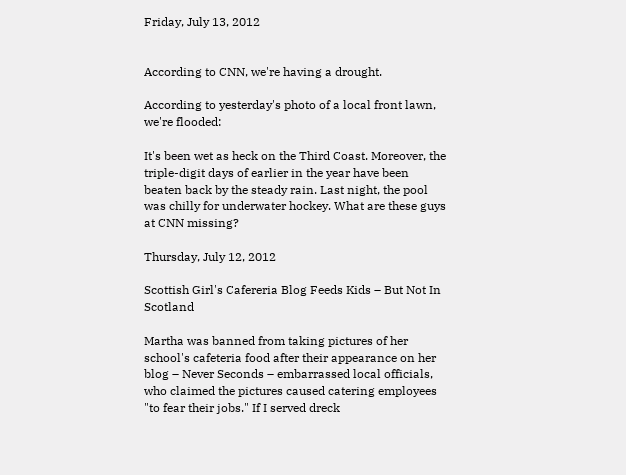Friday, July 13, 2012


According to CNN, we're having a drought.

According to yesterday's photo of a local front lawn, we're flooded:

It's been wet as heck on the Third Coast. Moreover, the triple-digit days of earlier in the year have been beaten back by the steady rain. Last night, the pool was chilly for underwater hockey. What are these guys at CNN missing?

Thursday, July 12, 2012

Scottish Girl's Cafereria Blog Feeds Kids – But Not In Scotland

Martha was banned from taking pictures of her school's cafeteria food after their appearance on her blog – Never Seconds – embarrassed local officials, who claimed the pictures caused catering employees "to fear their jobs." If I served dreck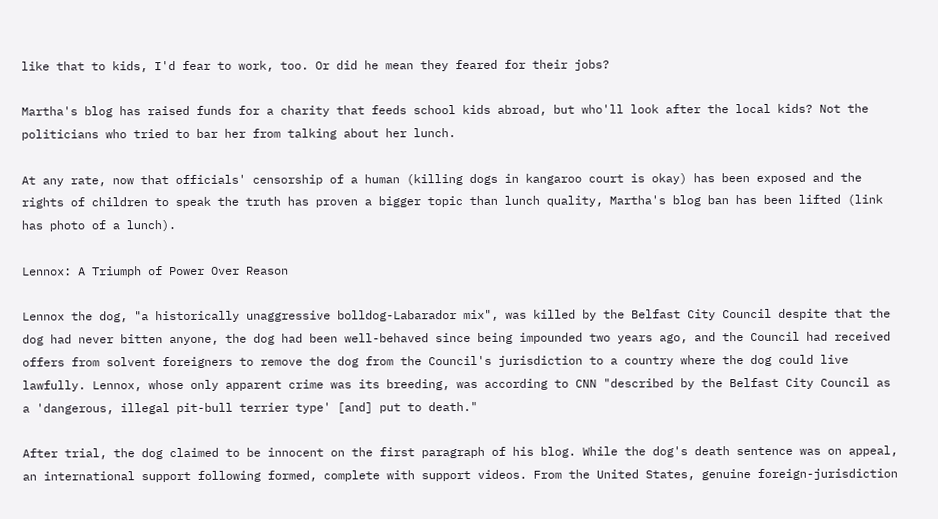like that to kids, I'd fear to work, too. Or did he mean they feared for their jobs?

Martha's blog has raised funds for a charity that feeds school kids abroad, but who'll look after the local kids? Not the politicians who tried to bar her from talking about her lunch.

At any rate, now that officials' censorship of a human (killing dogs in kangaroo court is okay) has been exposed and the rights of children to speak the truth has proven a bigger topic than lunch quality, Martha's blog ban has been lifted (link has photo of a lunch).

Lennox: A Triumph of Power Over Reason

Lennox the dog, "a historically unaggressive bolldog-Labarador mix", was killed by the Belfast City Council despite that the dog had never bitten anyone, the dog had been well-behaved since being impounded two years ago, and the Council had received offers from solvent foreigners to remove the dog from the Council's jurisdiction to a country where the dog could live lawfully. Lennox, whose only apparent crime was its breeding, was according to CNN "described by the Belfast City Council as a 'dangerous, illegal pit-bull terrier type' [and] put to death."

After trial, the dog claimed to be innocent on the first paragraph of his blog. While the dog's death sentence was on appeal, an international support following formed, complete with support videos. From the United States, genuine foreign-jurisdiction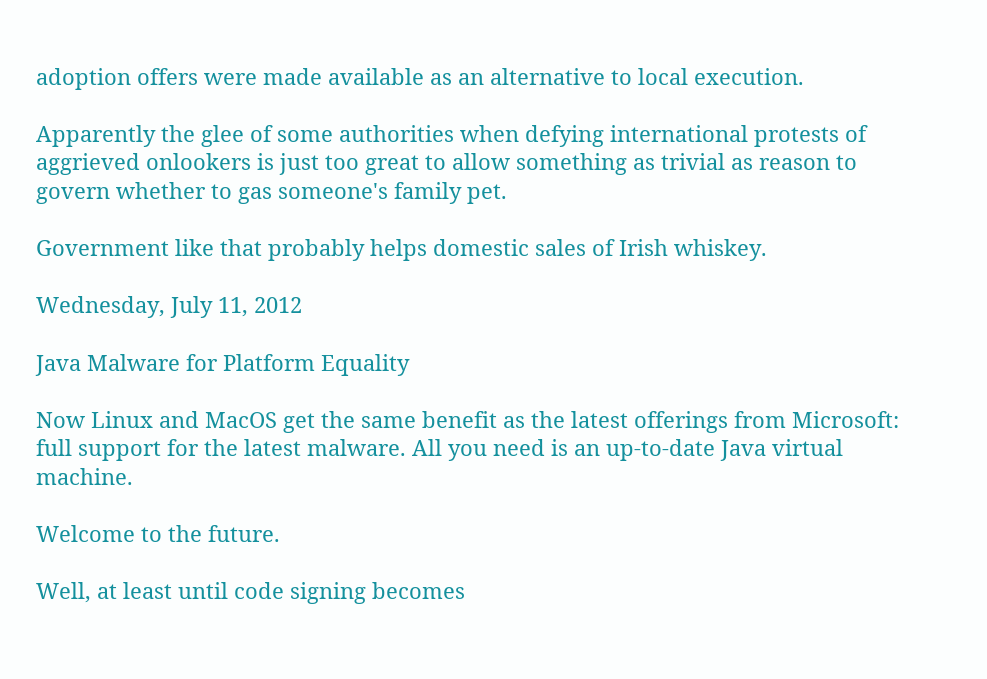adoption offers were made available as an alternative to local execution.

Apparently the glee of some authorities when defying international protests of aggrieved onlookers is just too great to allow something as trivial as reason to govern whether to gas someone's family pet.

Government like that probably helps domestic sales of Irish whiskey.

Wednesday, July 11, 2012

Java Malware for Platform Equality

Now Linux and MacOS get the same benefit as the latest offerings from Microsoft: full support for the latest malware. All you need is an up-to-date Java virtual machine.

Welcome to the future.

Well, at least until code signing becomes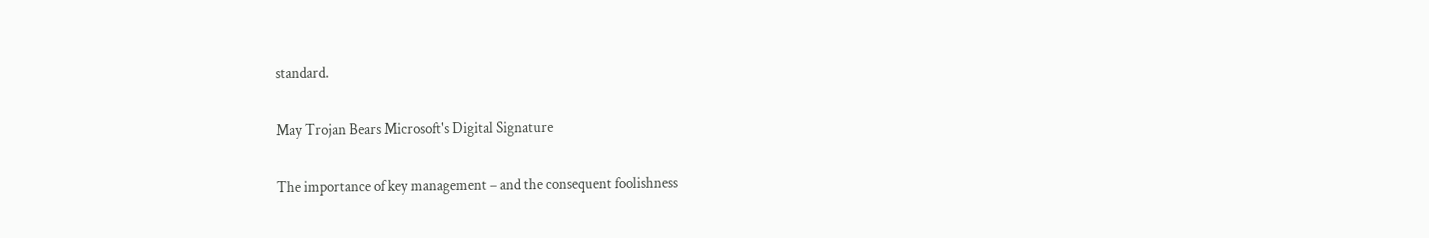standard.

May Trojan Bears Microsoft's Digital Signature

The importance of key management – and the consequent foolishness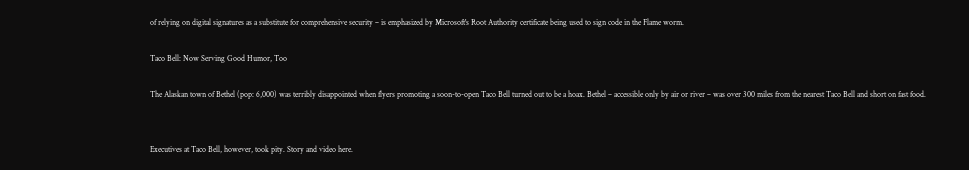of relying on digital signatures as a substitute for comprehensive security – is emphasized by Microsoft's Root Authority certificate being used to sign code in the Flame worm.

Taco Bell: Now Serving Good Humor, Too

The Alaskan town of Bethel (pop: 6,000) was terribly disappointed when flyers promoting a soon-to-open Taco Bell turned out to be a hoax. Bethel – accessible only by air or river – was over 300 miles from the nearest Taco Bell and short on fast food.


Executives at Taco Bell, however, took pity. Story and video here.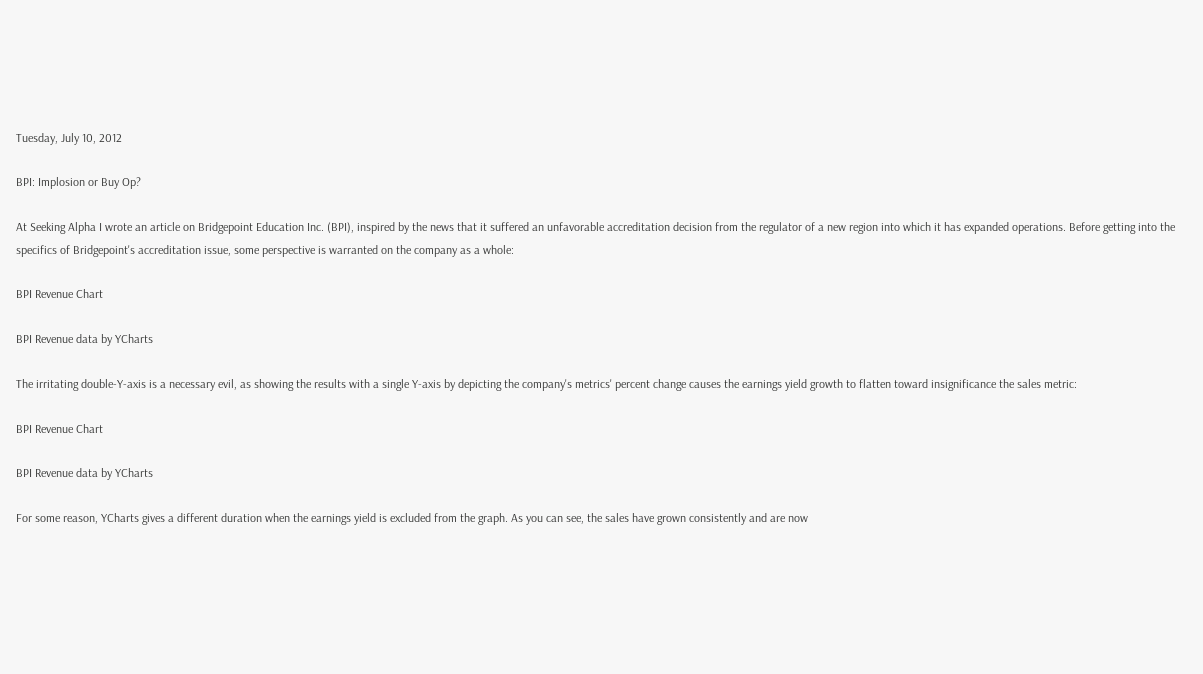Tuesday, July 10, 2012

BPI: Implosion or Buy Op?

At Seeking Alpha I wrote an article on Bridgepoint Education Inc. (BPI), inspired by the news that it suffered an unfavorable accreditation decision from the regulator of a new region into which it has expanded operations. Before getting into the specifics of Bridgepoint's accreditation issue, some perspective is warranted on the company as a whole:

BPI Revenue Chart

BPI Revenue data by YCharts

The irritating double-Y-axis is a necessary evil, as showing the results with a single Y-axis by depicting the company's metrics' percent change causes the earnings yield growth to flatten toward insignificance the sales metric:

BPI Revenue Chart

BPI Revenue data by YCharts

For some reason, YCharts gives a different duration when the earnings yield is excluded from the graph. As you can see, the sales have grown consistently and are now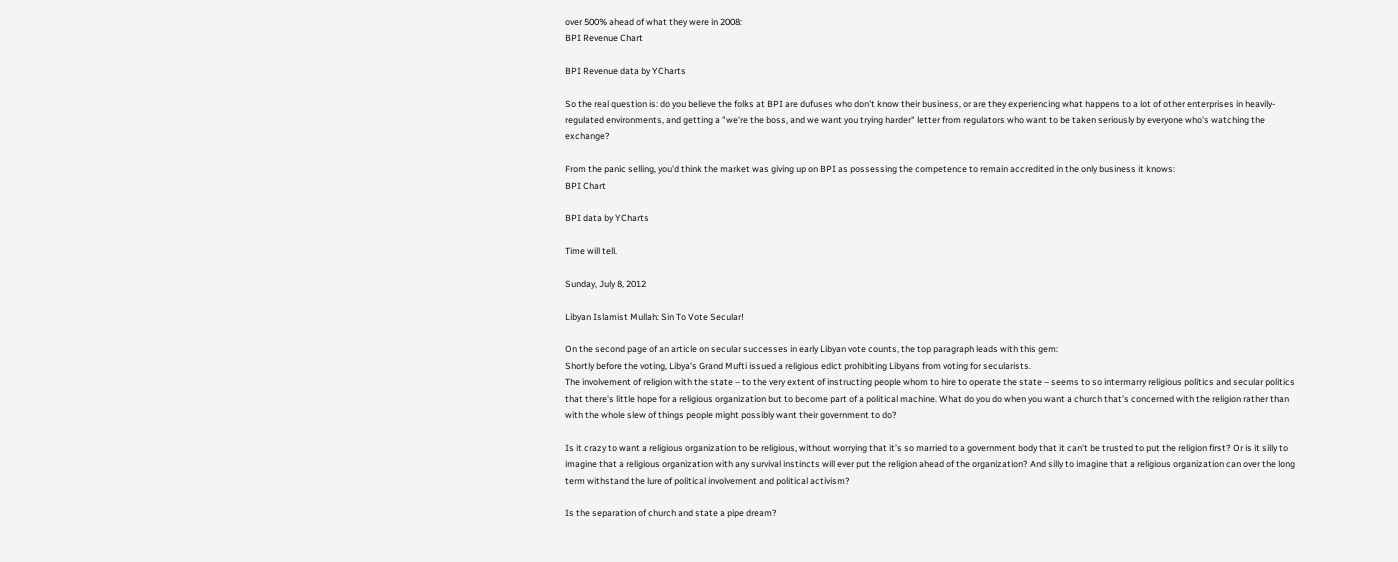over 500% ahead of what they were in 2008:
BPI Revenue Chart

BPI Revenue data by YCharts

So the real question is: do you believe the folks at BPI are dufuses who don't know their business, or are they experiencing what happens to a lot of other enterprises in heavily-regulated environments, and getting a "we're the boss, and we want you trying harder" letter from regulators who want to be taken seriously by everyone who's watching the exchange?

From the panic selling, you'd think the market was giving up on BPI as possessing the competence to remain accredited in the only business it knows:
BPI Chart

BPI data by YCharts

Time will tell.

Sunday, July 8, 2012

Libyan Islamist Mullah: Sin To Vote Secular!

On the second page of an article on secular successes in early Libyan vote counts, the top paragraph leads with this gem:
Shortly before the voting, Libya's Grand Mufti issued a religious edict prohibiting Libyans from voting for secularists.
The involvement of religion with the state – to the very extent of instructing people whom to hire to operate the state – seems to so intermarry religious politics and secular politics that there's little hope for a religious organization but to become part of a political machine. What do you do when you want a church that's concerned with the religion rather than with the whole slew of things people might possibly want their government to do?

Is it crazy to want a religious organization to be religious, without worrying that it's so married to a government body that it can't be trusted to put the religion first? Or is it silly to imagine that a religious organization with any survival instincts will ever put the religion ahead of the organization? And silly to imagine that a religious organization can over the long term withstand the lure of political involvement and political activism?

Is the separation of church and state a pipe dream?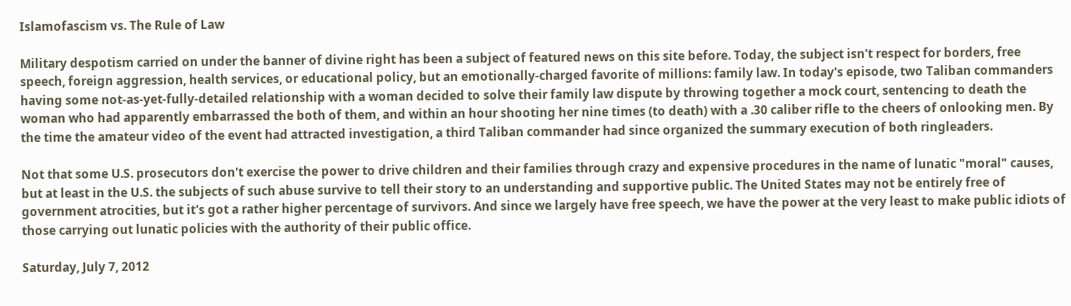Islamofascism vs. The Rule of Law

Military despotism carried on under the banner of divine right has been a subject of featured news on this site before. Today, the subject isn't respect for borders, free speech, foreign aggression, health services, or educational policy, but an emotionally-charged favorite of millions: family law. In today's episode, two Taliban commanders having some not-as-yet-fully-detailed relationship with a woman decided to solve their family law dispute by throwing together a mock court, sentencing to death the woman who had apparently embarrassed the both of them, and within an hour shooting her nine times (to death) with a .30 caliber rifle to the cheers of onlooking men. By the time the amateur video of the event had attracted investigation, a third Taliban commander had since organized the summary execution of both ringleaders.

Not that some U.S. prosecutors don't exercise the power to drive children and their families through crazy and expensive procedures in the name of lunatic "moral" causes, but at least in the U.S. the subjects of such abuse survive to tell their story to an understanding and supportive public. The United States may not be entirely free of government atrocities, but it's got a rather higher percentage of survivors. And since we largely have free speech, we have the power at the very least to make public idiots of those carrying out lunatic policies with the authority of their public office.

Saturday, July 7, 2012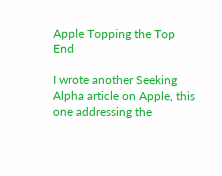Apple Topping the Top End

I wrote another Seeking Alpha article on Apple, this one addressing the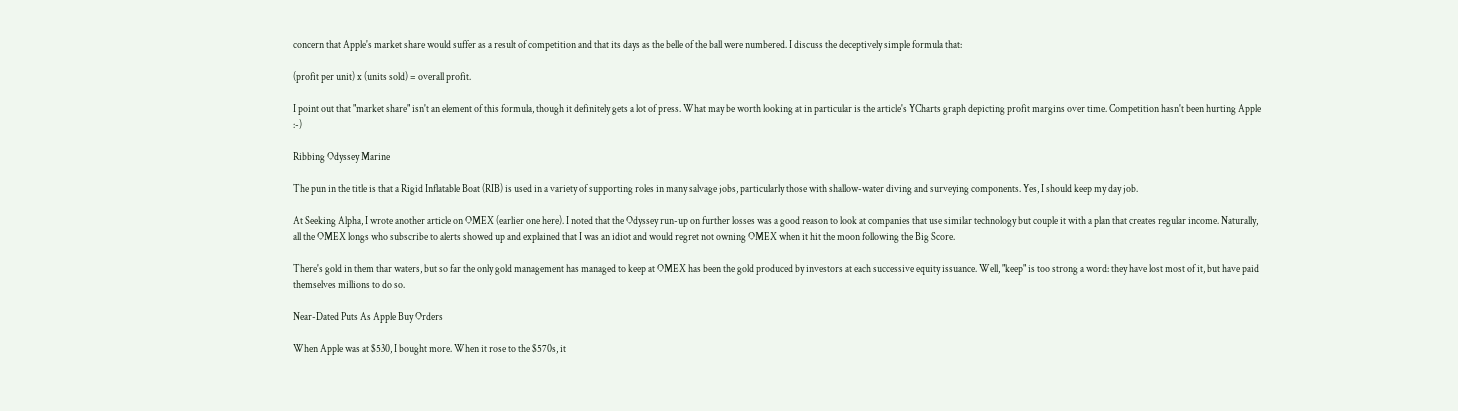concern that Apple's market share would suffer as a result of competition and that its days as the belle of the ball were numbered. I discuss the deceptively simple formula that:

(profit per unit) x (units sold) = overall profit.

I point out that "market share" isn't an element of this formula, though it definitely gets a lot of press. What may be worth looking at in particular is the article's YCharts graph depicting profit margins over time. Competition hasn't been hurting Apple :-)

Ribbing Odyssey Marine

The pun in the title is that a Rigid Inflatable Boat (RIB) is used in a variety of supporting roles in many salvage jobs, particularly those with shallow-water diving and surveying components. Yes, I should keep my day job.

At Seeking Alpha, I wrote another article on OMEX (earlier one here). I noted that the Odyssey run-up on further losses was a good reason to look at companies that use similar technology but couple it with a plan that creates regular income. Naturally, all the OMEX longs who subscribe to alerts showed up and explained that I was an idiot and would regret not owning OMEX when it hit the moon following the Big Score.

There's gold in them thar waters, but so far the only gold management has managed to keep at OMEX has been the gold produced by investors at each successive equity issuance. Well, "keep" is too strong a word: they have lost most of it, but have paid themselves millions to do so.

Near-Dated Puts As Apple Buy Orders

When Apple was at $530, I bought more. When it rose to the $570s, it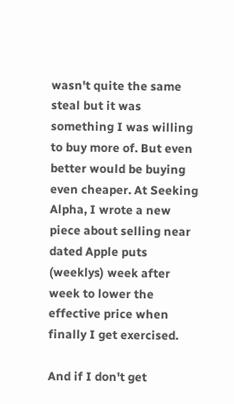wasn't quite the same steal but it was something I was willing to buy more of. But even better would be buying even cheaper. At Seeking Alpha, I wrote a new piece about selling near dated Apple puts (weeklys) week after week to lower the effective price when finally I get exercised.

And if I don't get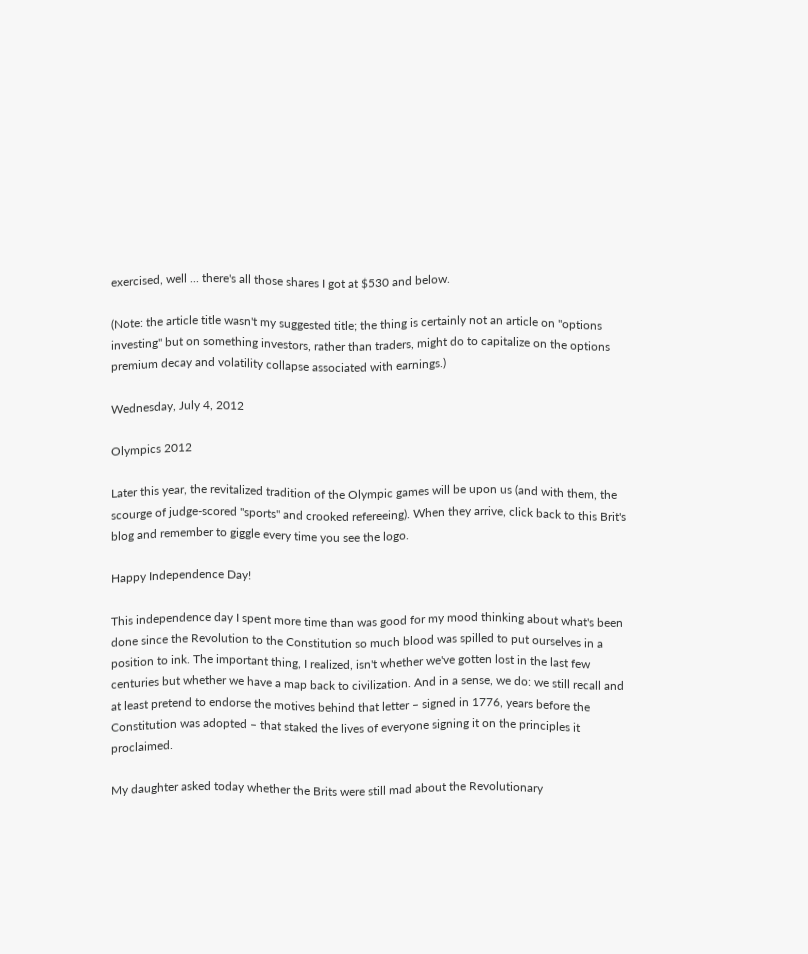exercised, well ... there's all those shares I got at $530 and below.

(Note: the article title wasn't my suggested title; the thing is certainly not an article on "options investing" but on something investors, rather than traders, might do to capitalize on the options premium decay and volatility collapse associated with earnings.)

Wednesday, July 4, 2012

Olympics 2012

Later this year, the revitalized tradition of the Olympic games will be upon us (and with them, the scourge of judge-scored "sports" and crooked refereeing). When they arrive, click back to this Brit's blog and remember to giggle every time you see the logo.

Happy Independence Day!

This independence day I spent more time than was good for my mood thinking about what's been done since the Revolution to the Constitution so much blood was spilled to put ourselves in a position to ink. The important thing, I realized, isn't whether we've gotten lost in the last few centuries but whether we have a map back to civilization. And in a sense, we do: we still recall and at least pretend to endorse the motives behind that letter – signed in 1776, years before the Constitution was adopted – that staked the lives of everyone signing it on the principles it proclaimed.

My daughter asked today whether the Brits were still mad about the Revolutionary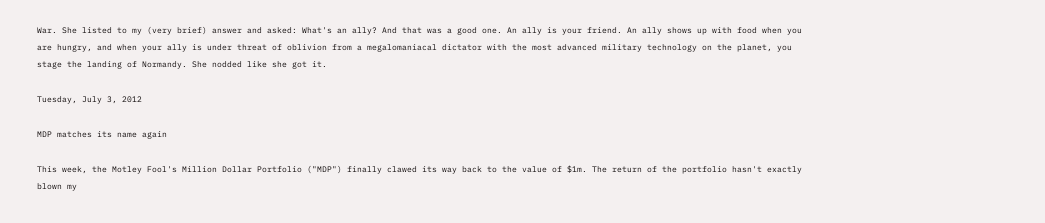War. She listed to my (very brief) answer and asked: What's an ally? And that was a good one. An ally is your friend. An ally shows up with food when you are hungry, and when your ally is under threat of oblivion from a megalomaniacal dictator with the most advanced military technology on the planet, you stage the landing of Normandy. She nodded like she got it.

Tuesday, July 3, 2012

MDP matches its name again

This week, the Motley Fool's Million Dollar Portfolio ("MDP") finally clawed its way back to the value of $1m. The return of the portfolio hasn't exactly blown my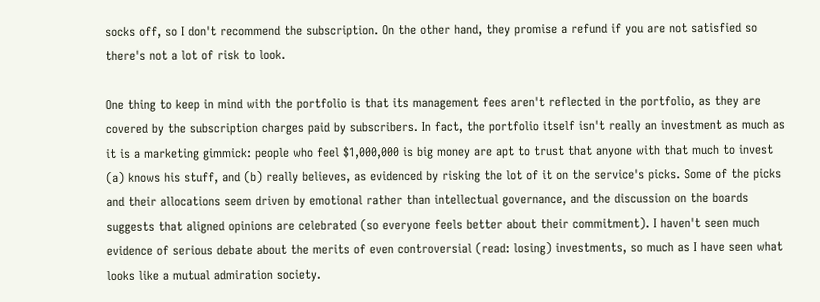socks off, so I don't recommend the subscription. On the other hand, they promise a refund if you are not satisfied so there's not a lot of risk to look.

One thing to keep in mind with the portfolio is that its management fees aren't reflected in the portfolio, as they are covered by the subscription charges paid by subscribers. In fact, the portfolio itself isn't really an investment as much as it is a marketing gimmick: people who feel $1,000,000 is big money are apt to trust that anyone with that much to invest (a) knows his stuff, and (b) really believes, as evidenced by risking the lot of it on the service's picks. Some of the picks and their allocations seem driven by emotional rather than intellectual governance, and the discussion on the boards suggests that aligned opinions are celebrated (so everyone feels better about their commitment). I haven't seen much evidence of serious debate about the merits of even controversial (read: losing) investments, so much as I have seen what looks like a mutual admiration society.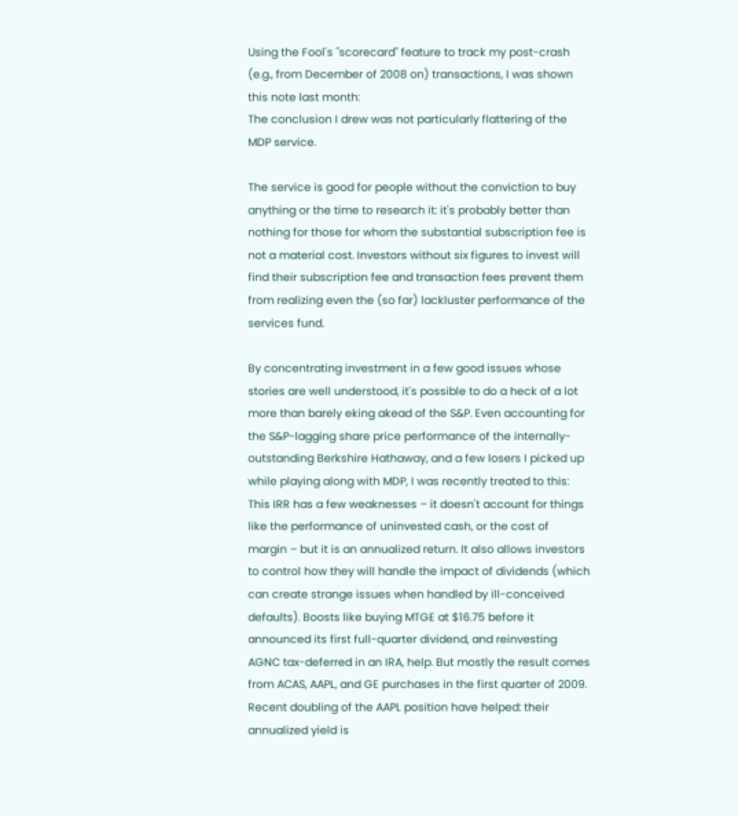Using the Fool's "scorecard" feature to track my post-crash (e.g., from December of 2008 on) transactions, I was shown this note last month:
The conclusion I drew was not particularly flattering of the MDP service.

The service is good for people without the conviction to buy anything or the time to research it: it's probably better than nothing for those for whom the substantial subscription fee is not a material cost. Investors without six figures to invest will find their subscription fee and transaction fees prevent them from realizing even the (so far) lackluster performance of the services fund.

By concentrating investment in a few good issues whose stories are well understood, it's possible to do a heck of a lot more than barely eking akead of the S&P. Even accounting for the S&P-lagging share price performance of the internally-outstanding Berkshire Hathaway, and a few losers I picked up while playing along with MDP, I was recently treated to this:
This IRR has a few weaknesses – it doesn't account for things like the performance of uninvested cash, or the cost of margin – but it is an annualized return. It also allows investors to control how they will handle the impact of dividends (which can create strange issues when handled by ill-conceived defaults). Boosts like buying MTGE at $16.75 before it announced its first full-quarter dividend, and reinvesting AGNC tax-deferred in an IRA, help. But mostly the result comes from ACAS, AAPL, and GE purchases in the first quarter of 2009. Recent doubling of the AAPL position have helped: their annualized yield is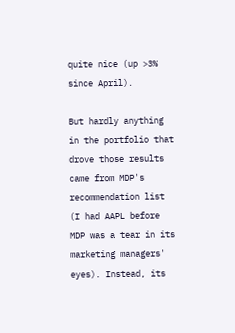quite nice (up >3% since April).

But hardly anything in the portfolio that drove those results came from MDP's recommendation list (I had AAPL before MDP was a tear in its marketing managers' eyes). Instead, its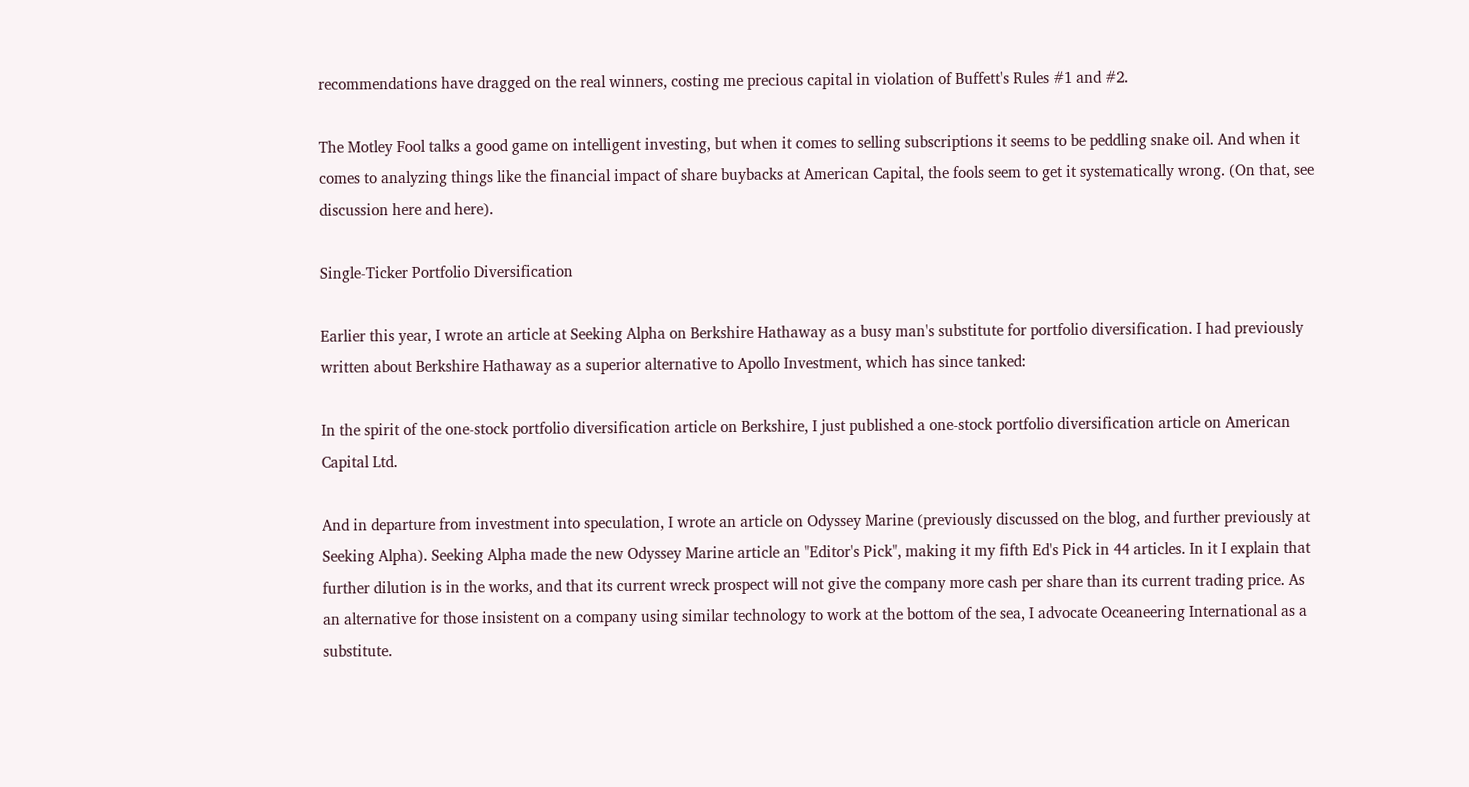recommendations have dragged on the real winners, costing me precious capital in violation of Buffett's Rules #1 and #2.

The Motley Fool talks a good game on intelligent investing, but when it comes to selling subscriptions it seems to be peddling snake oil. And when it comes to analyzing things like the financial impact of share buybacks at American Capital, the fools seem to get it systematically wrong. (On that, see discussion here and here).

Single-Ticker Portfolio Diversification

Earlier this year, I wrote an article at Seeking Alpha on Berkshire Hathaway as a busy man's substitute for portfolio diversification. I had previously written about Berkshire Hathaway as a superior alternative to Apollo Investment, which has since tanked:

In the spirit of the one-stock portfolio diversification article on Berkshire, I just published a one-stock portfolio diversification article on American Capital Ltd.

And in departure from investment into speculation, I wrote an article on Odyssey Marine (previously discussed on the blog, and further previously at Seeking Alpha). Seeking Alpha made the new Odyssey Marine article an "Editor's Pick", making it my fifth Ed's Pick in 44 articles. In it I explain that further dilution is in the works, and that its current wreck prospect will not give the company more cash per share than its current trading price. As an alternative for those insistent on a company using similar technology to work at the bottom of the sea, I advocate Oceaneering International as a substitute.